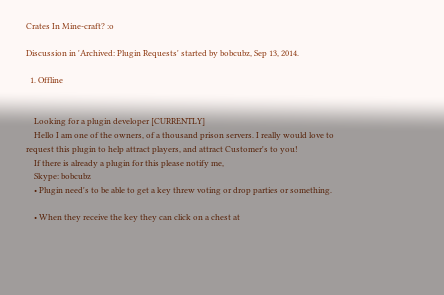Crates In Mine-craft? :o

Discussion in 'Archived: Plugin Requests' started by bobcubz, Sep 13, 2014.

  1. Offline


    Looking for a plugin developer [CURRENTLY]
    Hello I am one of the owners, of a thousand prison servers. I really would love to request this plugin to help attract players, and attract Customer's to you!
    If there is already a plugin for this please notify me,
    Skype: bobcubz
    • Plugin need's to be able to get a key threw voting or drop parties or something.

    • When they receive the key they can click on a chest at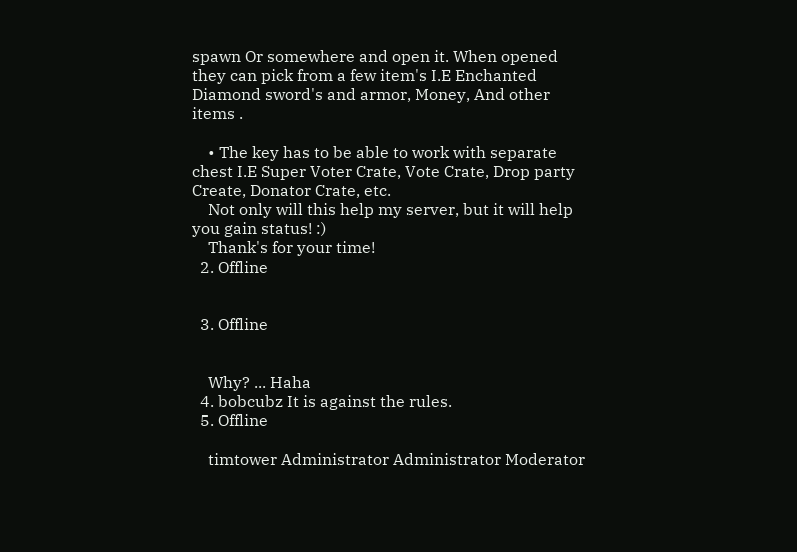spawn Or somewhere and open it. When opened they can pick from a few item's I.E Enchanted Diamond sword's and armor, Money, And other items .

    • The key has to be able to work with separate chest I.E Super Voter Crate, Vote Crate, Drop party Create, Donator Crate, etc.
    Not only will this help my server, but it will help you gain status! :)
    Thank's for your time!
  2. Offline


  3. Offline


    Why? ... Haha
  4. bobcubz It is against the rules.
  5. Offline

    timtower Administrator Administrator Moderator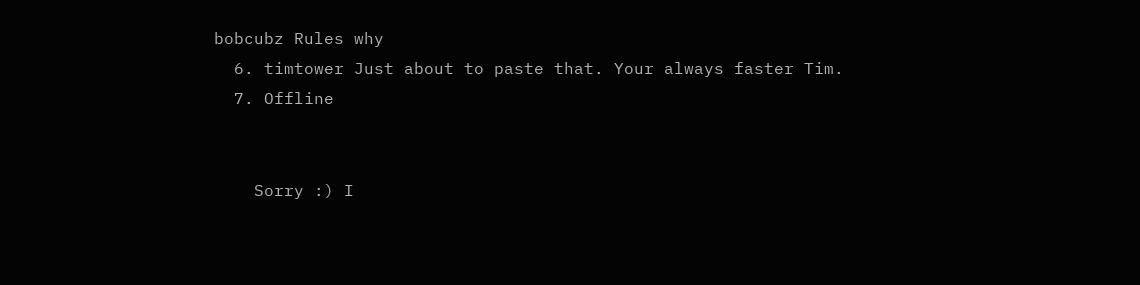bobcubz Rules why
  6. timtower Just about to paste that. Your always faster Tim.
  7. Offline


    Sorry :) I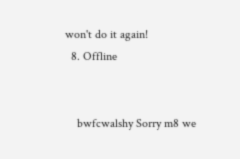won't do it again!
  8. Offline


    bwfcwalshy Sorry m8 we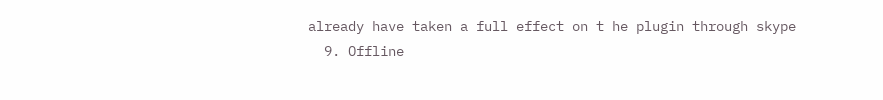already have taken a full effect on t he plugin through skype
  9. Offline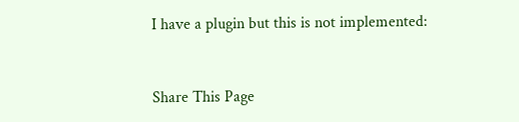I have a plugin but this is not implemented:


Share This Page